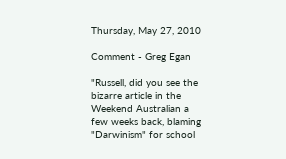Thursday, May 27, 2010

Comment - Greg Egan

"Russell, did you see the bizarre article in the Weekend Australian a few weeks back, blaming "Darwinism" for school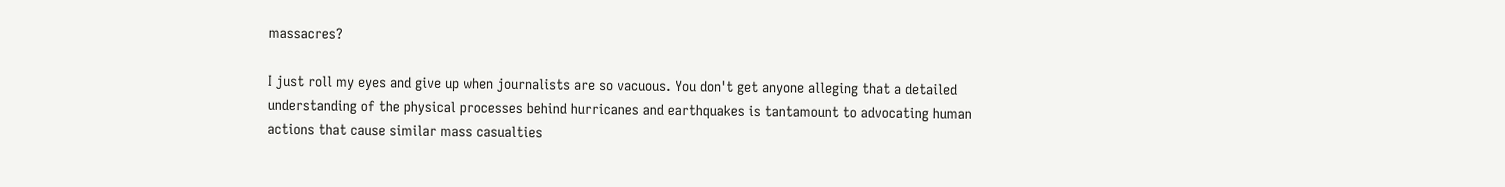massacres?

I just roll my eyes and give up when journalists are so vacuous. You don't get anyone alleging that a detailed understanding of the physical processes behind hurricanes and earthquakes is tantamount to advocating human actions that cause similar mass casualties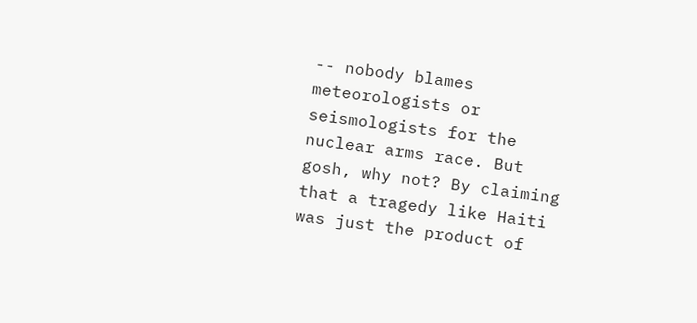-- nobody blames meteorologists or seismologists for the nuclear arms race. But gosh, why not? By claiming that a tragedy like Haiti was just the product of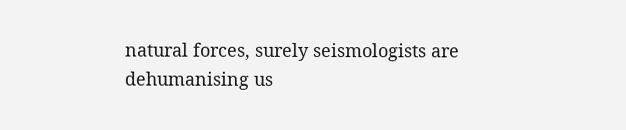natural forces, surely seismologists are dehumanising us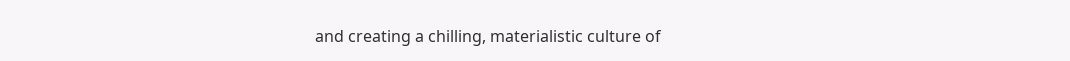and creating a chilling, materialistic culture of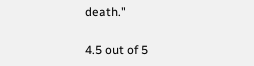death."

4.5 out of 5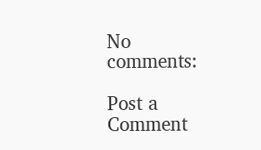No comments:

Post a Comment